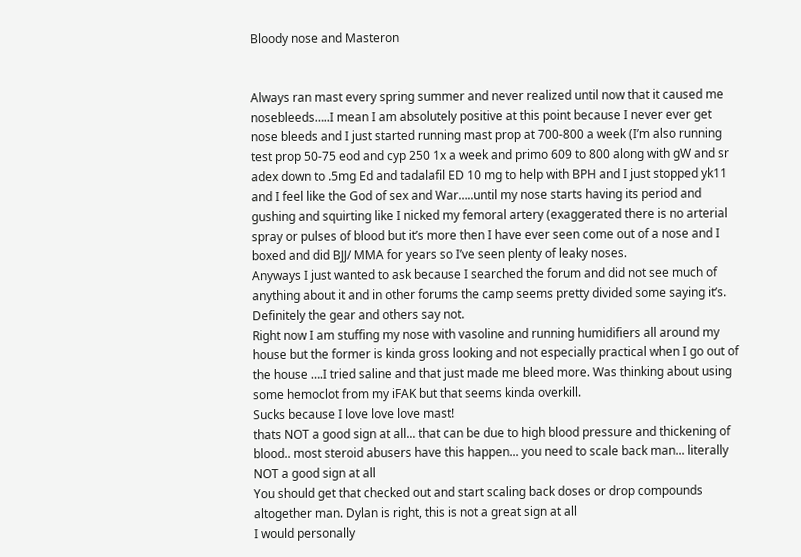Bloody nose and Masteron


Always ran mast every spring summer and never realized until now that it caused me nosebleeds…..I mean I am absolutely positive at this point because I never ever get nose bleeds and I just started running mast prop at 700-800 a week (I’m also running test prop 50-75 eod and cyp 250 1x a week and primo 609 to 800 along with gW and sr adex down to .5mg Ed and tadalafil ED 10 mg to help with BPH and I just stopped yk11 and I feel like the God of sex and War…..until my nose starts having its period and gushing and squirting like I nicked my femoral artery (exaggerated there is no arterial spray or pulses of blood but it’s more then I have ever seen come out of a nose and I boxed and did BJJ/ MMA for years so I’ve seen plenty of leaky noses.
Anyways I just wanted to ask because I searched the forum and did not see much of anything about it and in other forums the camp seems pretty divided some saying it’s. Definitely the gear and others say not.
Right now I am stuffing my nose with vasoline and running humidifiers all around my house but the former is kinda gross looking and not especially practical when I go out of the house ….I tried saline and that just made me bleed more. Was thinking about using some hemoclot from my iFAK but that seems kinda overkill.
Sucks because I love love love mast!
thats NOT a good sign at all... that can be due to high blood pressure and thickening of blood.. most steroid abusers have this happen... you need to scale back man... literally NOT a good sign at all
You should get that checked out and start scaling back doses or drop compounds altogether man. Dylan is right, this is not a great sign at all
I would personally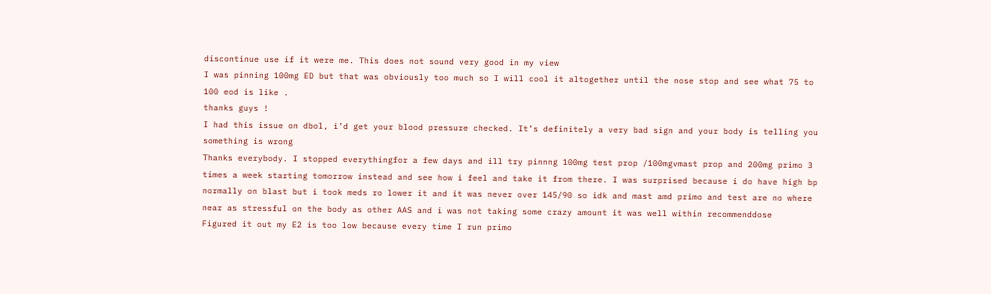discontinue use if it were me. This does not sound very good in my view
I was pinning 100mg ED but that was obviously too much so I will cool it altogether until the nose stop and see what 75 to 100 eod is like .
thanks guys !
I had this issue on dbol, i’d get your blood pressure checked. It’s definitely a very bad sign and your body is telling you something is wrong
Thanks everybody. I stopped everythingfor a few days and ill try pinnng 100mg test prop /100mgvmast prop and 200mg primo 3 times a week starting tomorrow instead and see how i feel and take it from there. I was surprised because i do have high bp normally on blast but i took meds ro lower it and it was never over 145/90 so idk and mast amd primo and test are no where near as stressful on the body as other AAS and i was not taking some crazy amount it was well within recommenddose
Figured it out my E2 is too low because every time I run primo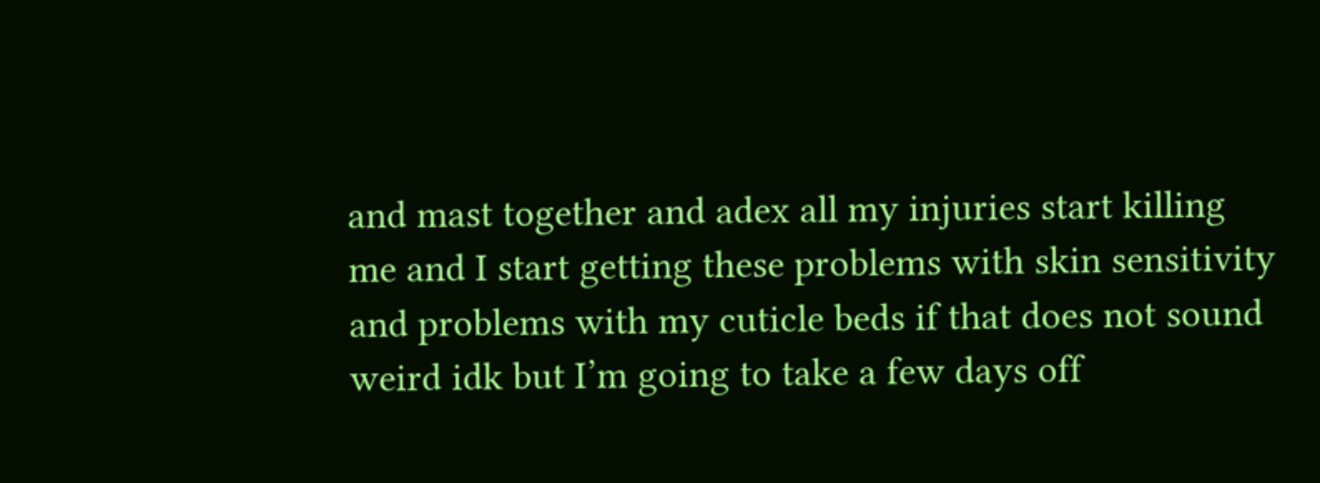and mast together and adex all my injuries start killing me and I start getting these problems with skin sensitivity and problems with my cuticle beds if that does not sound weird idk but I’m going to take a few days off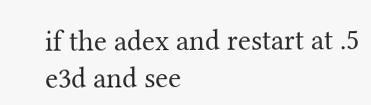if the adex and restart at .5 e3d and see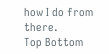how I do from there.
Top Bottom